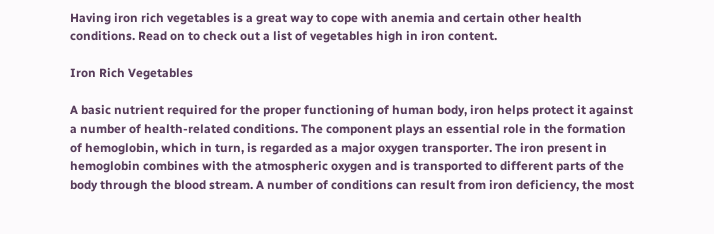Having iron rich vegetables is a great way to cope with anemia and certain other health conditions. Read on to check out a list of vegetables high in iron content.

Iron Rich Vegetables

A basic nutrient required for the proper functioning of human body, iron helps protect it against a number of health-related conditions. The component plays an essential role in the formation of hemoglobin, which in turn, is regarded as a major oxygen transporter. The iron present in hemoglobin combines with the atmospheric oxygen and is transported to different parts of the body through the blood stream. A number of conditions can result from iron deficiency, the most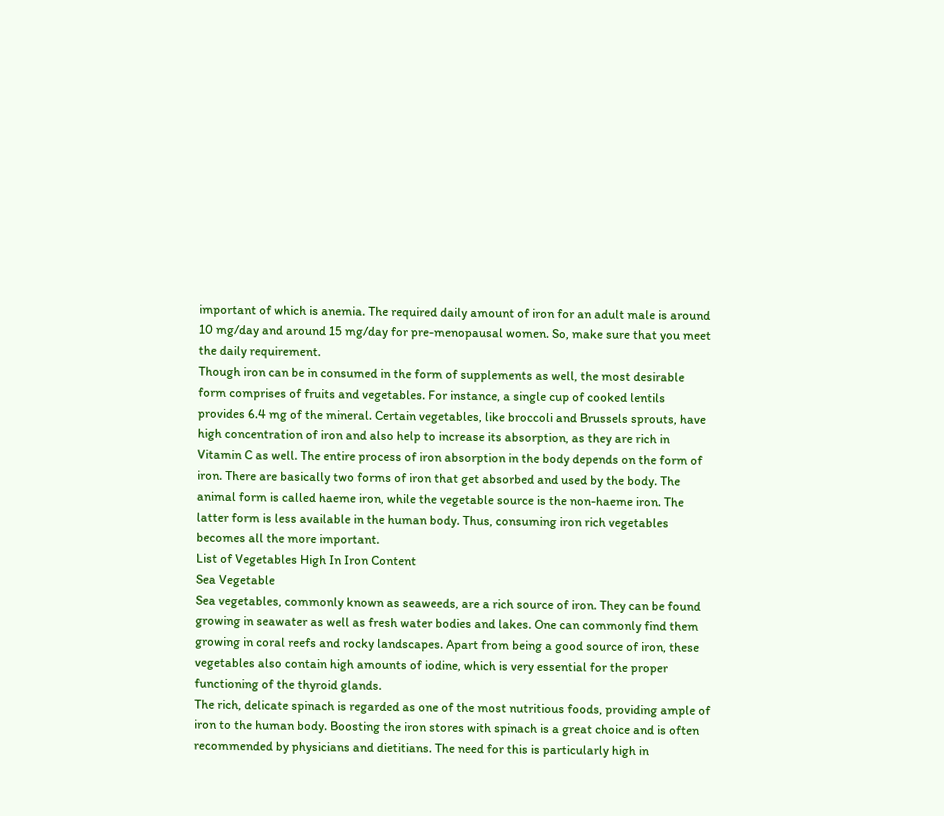important of which is anemia. The required daily amount of iron for an adult male is around 10 mg/day and around 15 mg/day for pre-menopausal women. So, make sure that you meet the daily requirement.
Though iron can be in consumed in the form of supplements as well, the most desirable form comprises of fruits and vegetables. For instance, a single cup of cooked lentils provides 6.4 mg of the mineral. Certain vegetables, like broccoli and Brussels sprouts, have high concentration of iron and also help to increase its absorption, as they are rich in Vitamin C as well. The entire process of iron absorption in the body depends on the form of iron. There are basically two forms of iron that get absorbed and used by the body. The animal form is called haeme iron, while the vegetable source is the non-haeme iron. The latter form is less available in the human body. Thus, consuming iron rich vegetables becomes all the more important.
List of Vegetables High In Iron Content
Sea Vegetable
Sea vegetables, commonly known as seaweeds, are a rich source of iron. They can be found growing in seawater as well as fresh water bodies and lakes. One can commonly find them growing in coral reefs and rocky landscapes. Apart from being a good source of iron, these vegetables also contain high amounts of iodine, which is very essential for the proper functioning of the thyroid glands.
The rich, delicate spinach is regarded as one of the most nutritious foods, providing ample of iron to the human body. Boosting the iron stores with spinach is a great choice and is often recommended by physicians and dietitians. The need for this is particularly high in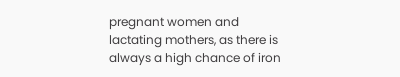pregnant women and lactating mothers, as there is always a high chance of iron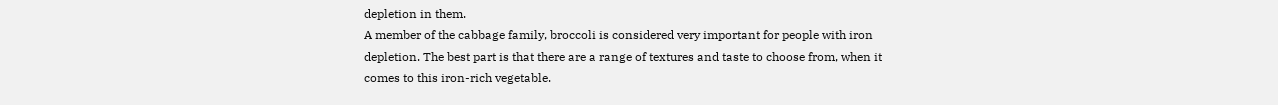depletion in them.
A member of the cabbage family, broccoli is considered very important for people with iron depletion. The best part is that there are a range of textures and taste to choose from, when it comes to this iron-rich vegetable.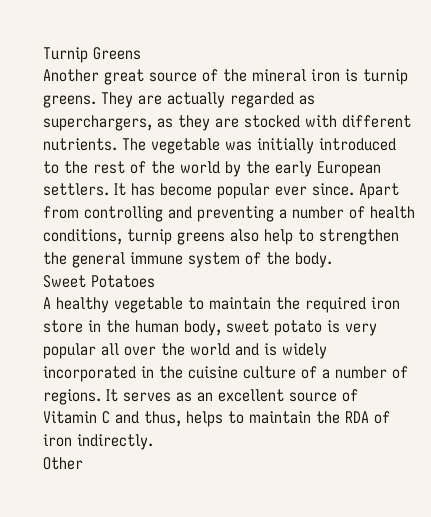Turnip Greens
Another great source of the mineral iron is turnip greens. They are actually regarded as superchargers, as they are stocked with different nutrients. The vegetable was initially introduced to the rest of the world by the early European settlers. It has become popular ever since. Apart from controlling and preventing a number of health conditions, turnip greens also help to strengthen the general immune system of the body.
Sweet Potatoes
A healthy vegetable to maintain the required iron store in the human body, sweet potato is very popular all over the world and is widely incorporated in the cuisine culture of a number of regions. It serves as an excellent source of Vitamin C and thus, helps to maintain the RDA of iron indirectly.
Other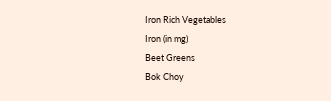Iron Rich Vegetables
Iron (in mg)
Beet Greens
Bok Choy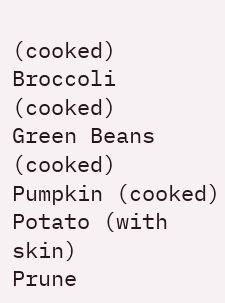(cooked)
Broccoli (cooked)
Green Beans (cooked)
Pumpkin (cooked)
Potato (with skin)
Prune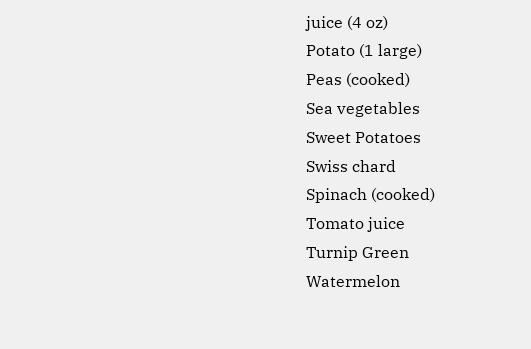juice (4 oz)
Potato (1 large)
Peas (cooked)
Sea vegetables
Sweet Potatoes
Swiss chard
Spinach (cooked)
Tomato juice
Turnip Green
Watermelon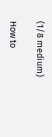(1/8 medium)

How to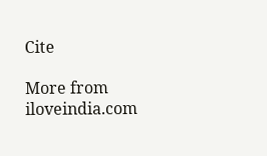Cite

More from iloveindia.com